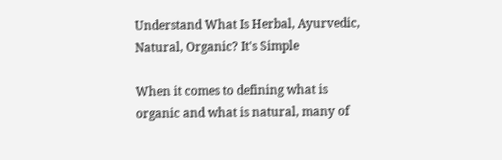Understand What Is Herbal, Ayurvedic, Natural, Organic? It's Simple

When it comes to defining what is organic and what is natural, many of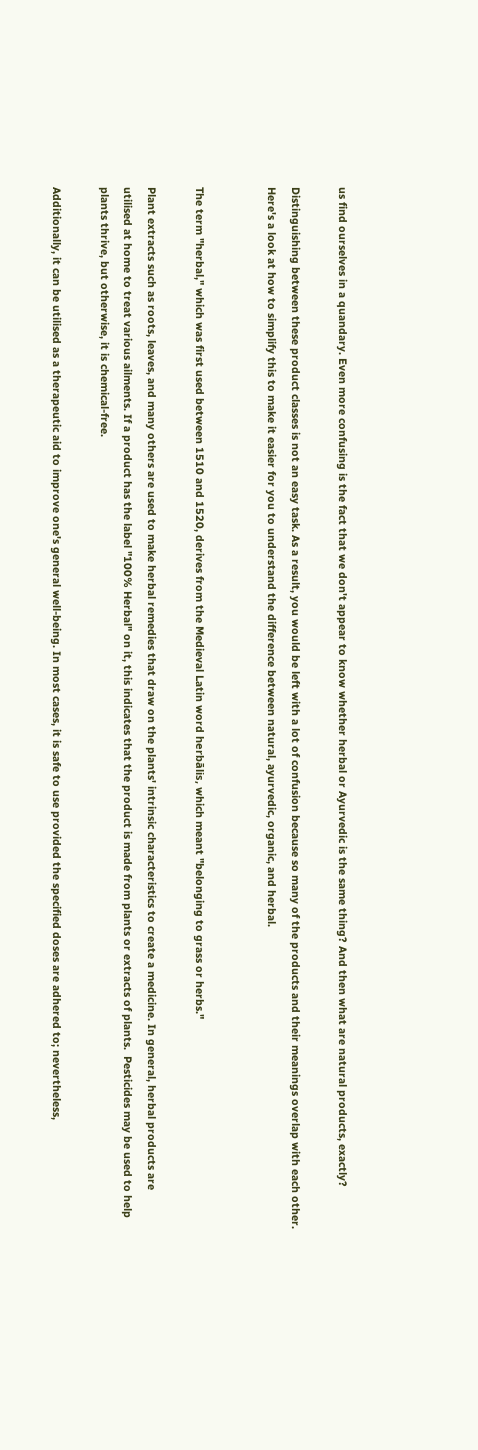us find ourselves in a quandary. Even more confusing is the fact that we don't appear to know whether herbal or Ayurvedic is the same thing? And then what are natural products, exactly?

Distinguishing between these product classes is not an easy task. As a result, you would be left with a lot of confusion because so many of the products and their meanings overlap with each other. Here's a look at how to simplify this to make it easier for you to understand the difference between natural, ayurvedic, organic, and herbal.


The term "herbal," which was first used between 1510 and 1520, derives from the Medieval Latin word herbālis, which meant "belonging to grass or herbs."

Plant extracts such as roots, leaves, and many others are used to make herbal remedies that draw on the plants' intrinsic characteristics to create a medicine. In general, herbal products are utilised at home to treat various ailments. If a product has the label "100% Herbal" on it, this indicates that the product is made from plants or extracts of plants.  Pesticides may be used to help plants thrive, but otherwise, it is chemical-free.

Additionally, it can be utilised as a therapeutic aid to improve one's general well-being. In most cases, it is safe to use provided the specified doses are adhered to; nevertheless,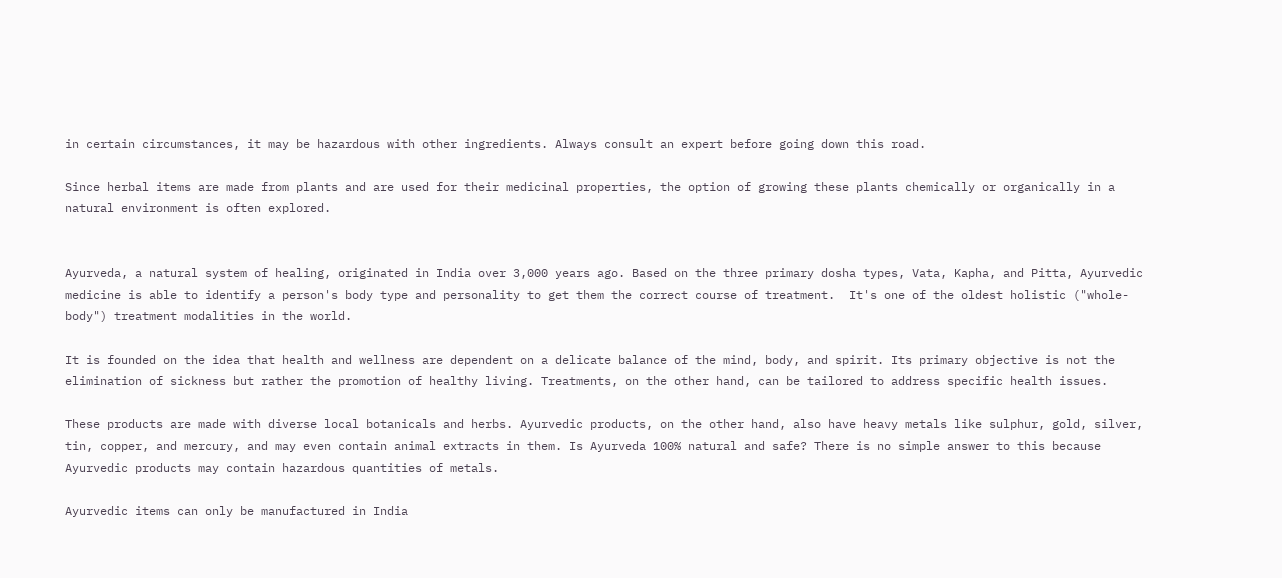in certain circumstances, it may be hazardous with other ingredients. Always consult an expert before going down this road.

Since herbal items are made from plants and are used for their medicinal properties, the option of growing these plants chemically or organically in a natural environment is often explored.


Ayurveda, a natural system of healing, originated in India over 3,000 years ago. Based on the three primary dosha types, Vata, Kapha, and Pitta, Ayurvedic medicine is able to identify a person's body type and personality to get them the correct course of treatment.  It's one of the oldest holistic ("whole-body") treatment modalities in the world.

It is founded on the idea that health and wellness are dependent on a delicate balance of the mind, body, and spirit. Its primary objective is not the elimination of sickness but rather the promotion of healthy living. Treatments, on the other hand, can be tailored to address specific health issues.

These products are made with diverse local botanicals and herbs. Ayurvedic products, on the other hand, also have heavy metals like sulphur, gold, silver, tin, copper, and mercury, and may even contain animal extracts in them. Is Ayurveda 100% natural and safe? There is no simple answer to this because Ayurvedic products may contain hazardous quantities of metals.

Ayurvedic items can only be manufactured in India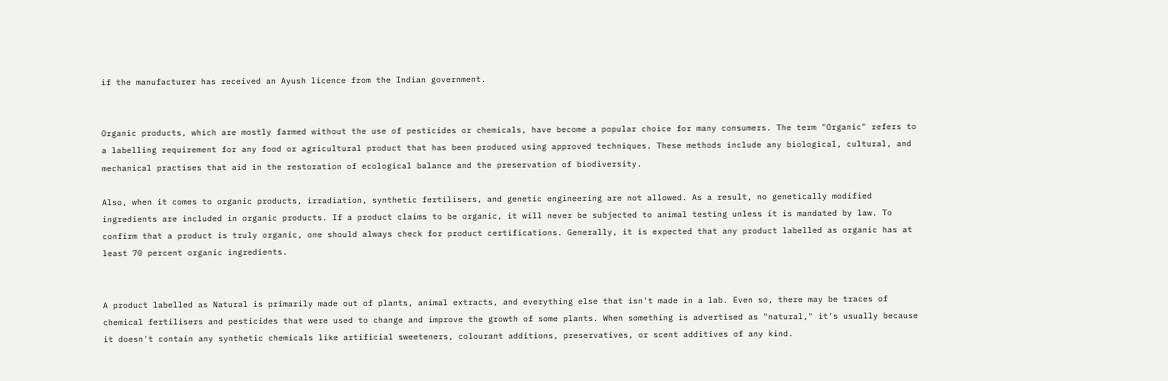if the manufacturer has received an Ayush licence from the Indian government.


Organic products, which are mostly farmed without the use of pesticides or chemicals, have become a popular choice for many consumers. The term "Organic" refers to a labelling requirement for any food or agricultural product that has been produced using approved techniques. These methods include any biological, cultural, and mechanical practises that aid in the restoration of ecological balance and the preservation of biodiversity.

Also, when it comes to organic products, irradiation, synthetic fertilisers, and genetic engineering are not allowed. As a result, no genetically modified ingredients are included in organic products. If a product claims to be organic, it will never be subjected to animal testing unless it is mandated by law. To confirm that a product is truly organic, one should always check for product certifications. Generally, it is expected that any product labelled as organic has at least 70 percent organic ingredients.


A product labelled as Natural is primarily made out of plants, animal extracts, and everything else that isn't made in a lab. Even so, there may be traces of chemical fertilisers and pesticides that were used to change and improve the growth of some plants. When something is advertised as "natural," it's usually because it doesn't contain any synthetic chemicals like artificial sweeteners, colourant additions, preservatives, or scent additives of any kind.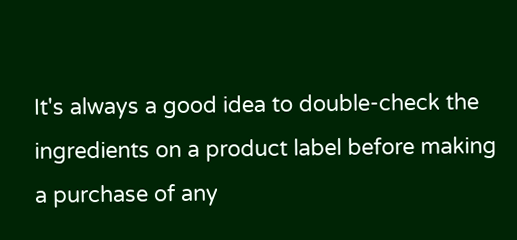It's always a good idea to double-check the ingredients on a product label before making a purchase of any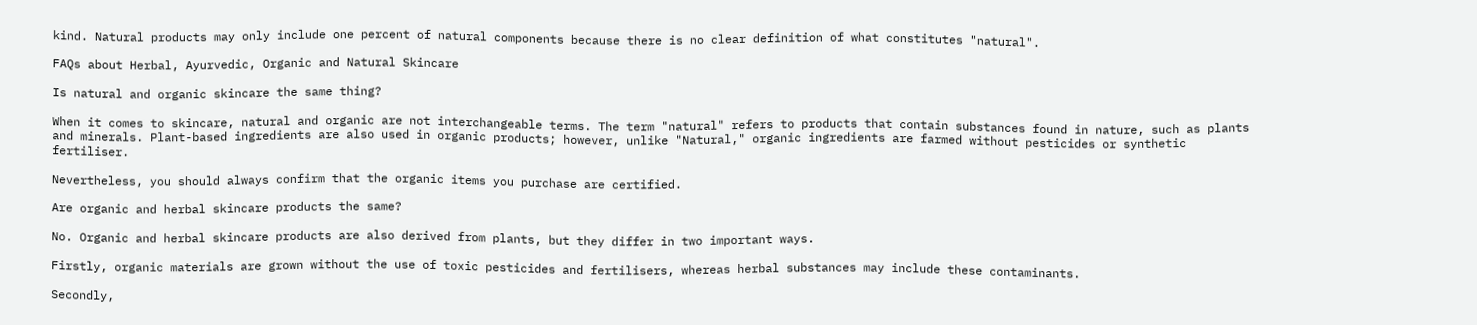kind. Natural products may only include one percent of natural components because there is no clear definition of what constitutes "natural".

FAQs about Herbal, Ayurvedic, Organic and Natural Skincare

Is natural and organic skincare the same thing?

When it comes to skincare, natural and organic are not interchangeable terms. The term "natural" refers to products that contain substances found in nature, such as plants and minerals. Plant-based ingredients are also used in organic products; however, unlike "Natural," organic ingredients are farmed without pesticides or synthetic fertiliser.

Nevertheless, you should always confirm that the organic items you purchase are certified.

Are organic and herbal skincare products the same?

No. Organic and herbal skincare products are also derived from plants, but they differ in two important ways.

Firstly, organic materials are grown without the use of toxic pesticides and fertilisers, whereas herbal substances may include these contaminants.

Secondly,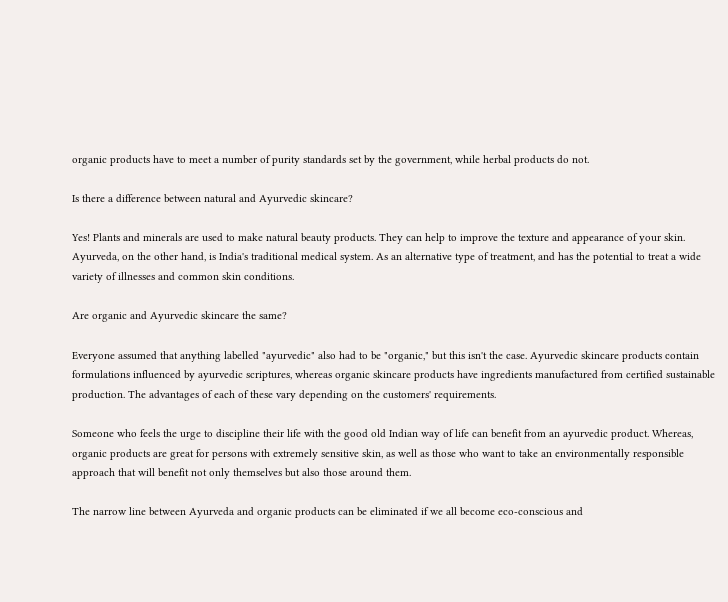organic products have to meet a number of purity standards set by the government, while herbal products do not.

Is there a difference between natural and Ayurvedic skincare?

Yes! Plants and minerals are used to make natural beauty products. They can help to improve the texture and appearance of your skin. Ayurveda, on the other hand, is India's traditional medical system. As an alternative type of treatment, and has the potential to treat a wide variety of illnesses and common skin conditions.

Are organic and Ayurvedic skincare the same?

Everyone assumed that anything labelled "ayurvedic" also had to be "organic," but this isn't the case. Ayurvedic skincare products contain formulations influenced by ayurvedic scriptures, whereas organic skincare products have ingredients manufactured from certified sustainable production. The advantages of each of these vary depending on the customers' requirements.

Someone who feels the urge to discipline their life with the good old Indian way of life can benefit from an ayurvedic product. Whereas, organic products are great for persons with extremely sensitive skin, as well as those who want to take an environmentally responsible approach that will benefit not only themselves but also those around them.

The narrow line between Ayurveda and organic products can be eliminated if we all become eco-conscious and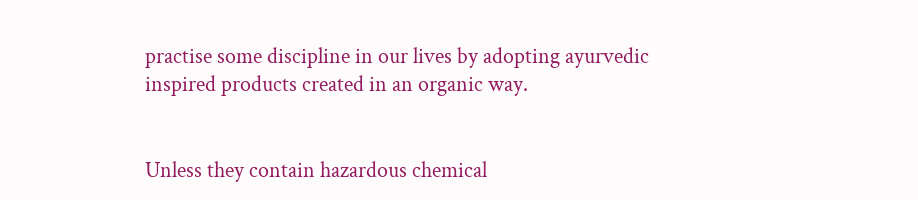practise some discipline in our lives by adopting ayurvedic inspired products created in an organic way.


Unless they contain hazardous chemical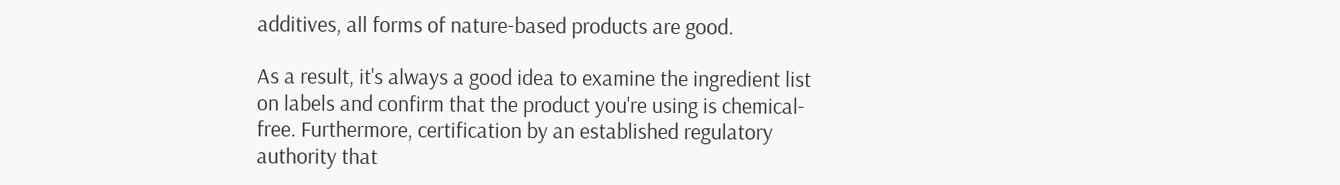additives, all forms of nature-based products are good.

As a result, it's always a good idea to examine the ingredient list on labels and confirm that the product you're using is chemical-free. Furthermore, certification by an established regulatory authority that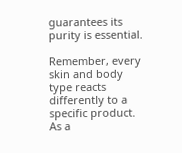guarantees its purity is essential.

Remember, every skin and body type reacts differently to a specific product. As a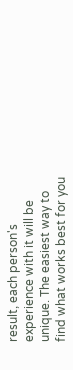result, each person's experience with it will be unique. The easiest way to find what works best for you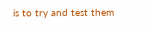is to try and test them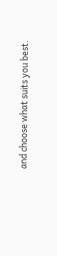and choose what suits you best.